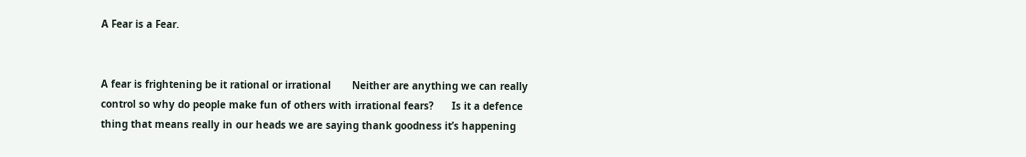A Fear is a Fear.


A fear is frightening be it rational or irrational       Neither are anything we can really control so why do people make fun of others with irrational fears?      Is it a defence thing that means really in our heads we are saying thank goodness it’s happening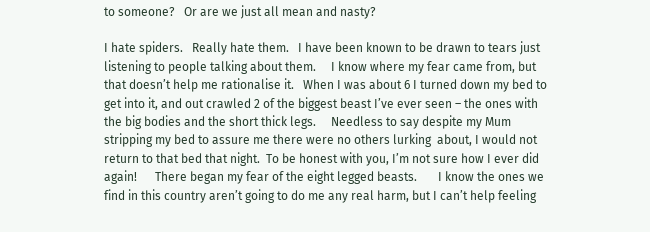to someone?   Or are we just all mean and nasty?

I hate spiders.   Really hate them.   I have been known to be drawn to tears just listening to people talking about them.     I know where my fear came from, but that doesn’t help me rationalise it.   When I was about 6 I turned down my bed to get into it, and out crawled 2 of the biggest beast I’ve ever seen – the ones with the big bodies and the short thick legs.     Needless to say despite my Mum stripping my bed to assure me there were no others lurking  about, I would not return to that bed that night.  To be honest with you, I’m not sure how I ever did again!      There began my fear of the eight legged beasts.       I know the ones we find in this country aren’t going to do me any real harm, but I can’t help feeling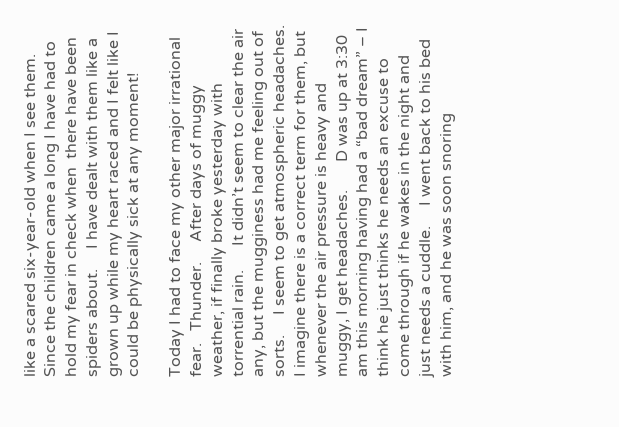like a scared six-year-old when I see them.      Since the children came a long I have had to hold my fear in check when  there have been spiders about.     I have dealt with them like a grown up while my heart raced and I felt like I could be physically sick at any moment!

Today I had to face my other major irrational fear.   Thunder.     After days of muggy weather, if finally broke yesterday with torrential rain.      It didn’t seem to clear the air any, but the mugginess had me feeling out of sorts.     I seem to get atmospheric headaches.   I imagine there is a correct term for them, but whenever the air pressure is heavy and muggy, I get headaches.       D was up at 3:30 am this morning having had a “bad dream” – I think he just thinks he needs an excuse to come through if he wakes in the night and just needs a cuddle.     I went back to his bed with him, and he was soon snoring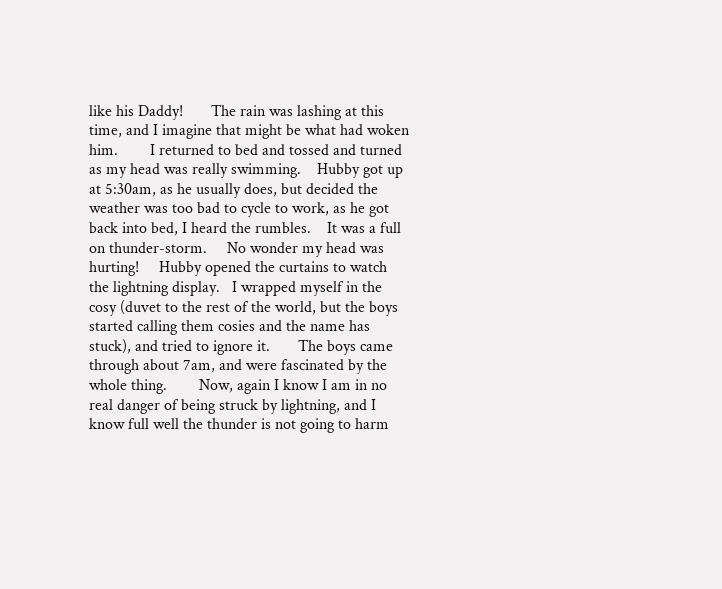like his Daddy!       The rain was lashing at this time, and I imagine that might be what had woken him.        I returned to bed and tossed and turned as my head was really swimming.    Hubby got up at 5:30am, as he usually does, but decided the weather was too bad to cycle to work, as he got back into bed, I heard the rumbles.    It was a full on thunder-storm.     No wonder my head was hurting!     Hubby opened the curtains to watch the lightning display.   I wrapped myself in the cosy (duvet to the rest of the world, but the boys started calling them cosies and the name has stuck), and tried to ignore it.       The boys came through about 7am, and were fascinated by the whole thing.        Now, again I know I am in no real danger of being struck by lightning, and I know full well the thunder is not going to harm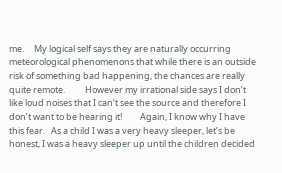me.     My logical self says they are naturally occurring meteorological phenomenons that while there is an outside risk of something bad happening, the chances are really quite remote.          However my irrational side says I don’t like loud noises that I can’t see the source and therefore I don’t want to be hearing it!         Again, I know why I have this fear.   As a child I was a very heavy sleeper, let’s be honest, I was a heavy sleeper up until the children decided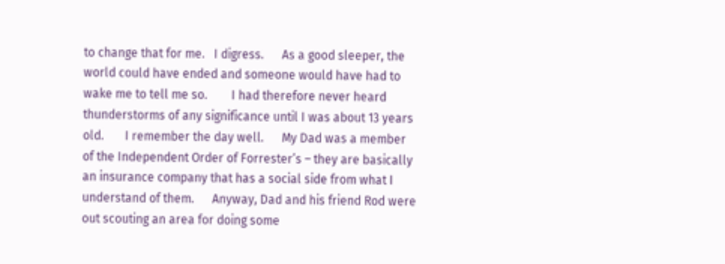to change that for me.   I digress.      As a good sleeper, the world could have ended and someone would have had to wake me to tell me so.        I had therefore never heard thunderstorms of any significance until I was about 13 years old.       I remember the day well.      My Dad was a member of the Independent Order of Forrester’s – they are basically an insurance company that has a social side from what I understand of them.      Anyway, Dad and his friend Rod were out scouting an area for doing some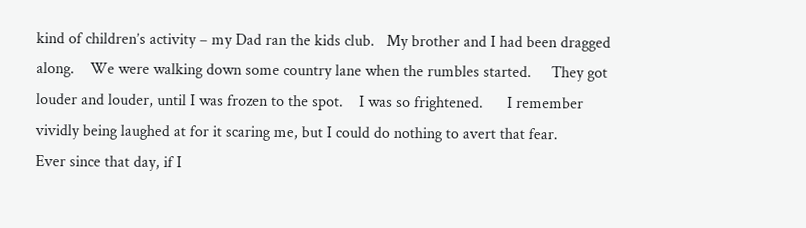kind of children’s activity – my Dad ran the kids club.   My brother and I had been dragged along.    We were walking down some country lane when the rumbles started.     They got louder and louder, until I was frozen to the spot.    I was so frightened.      I remember vividly being laughed at for it scaring me, but I could do nothing to avert that fear.      Ever since that day, if I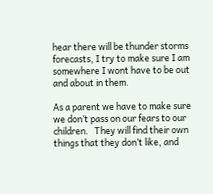hear there will be thunder storms forecasts, I try to make sure I am somewhere I wont have to be out and about in them.

As a parent we have to make sure we don’t pass on our fears to our children.   They will find their own things that they don’t like, and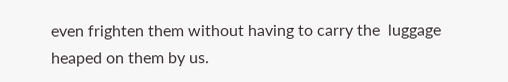even frighten them without having to carry the  luggage heaped on them by us.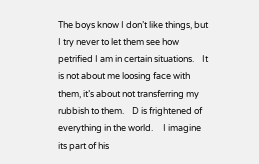The boys know I don’t like things, but I try never to let them see how petrified I am in certain situations.    It is not about me loosing face with them, it’s about not transferring my rubbish to them.    D is frightened of everything in the world.     I imagine its part of his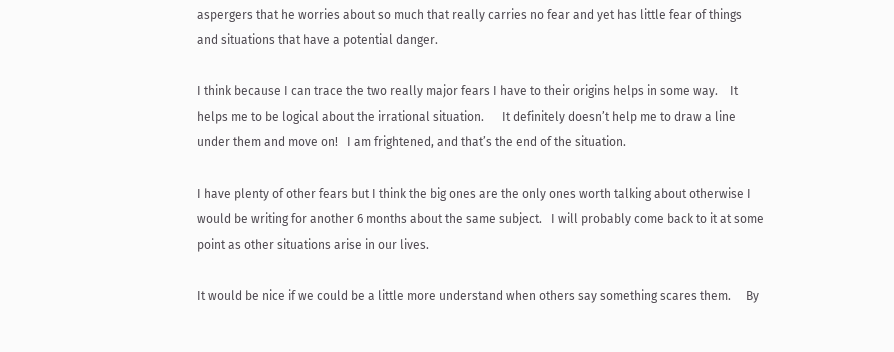aspergers that he worries about so much that really carries no fear and yet has little fear of things and situations that have a potential danger.

I think because I can trace the two really major fears I have to their origins helps in some way.    It helps me to be logical about the irrational situation.      It definitely doesn’t help me to draw a line under them and move on!   I am frightened, and that’s the end of the situation.

I have plenty of other fears but I think the big ones are the only ones worth talking about otherwise I would be writing for another 6 months about the same subject.   I will probably come back to it at some point as other situations arise in our lives.

It would be nice if we could be a little more understand when others say something scares them.     By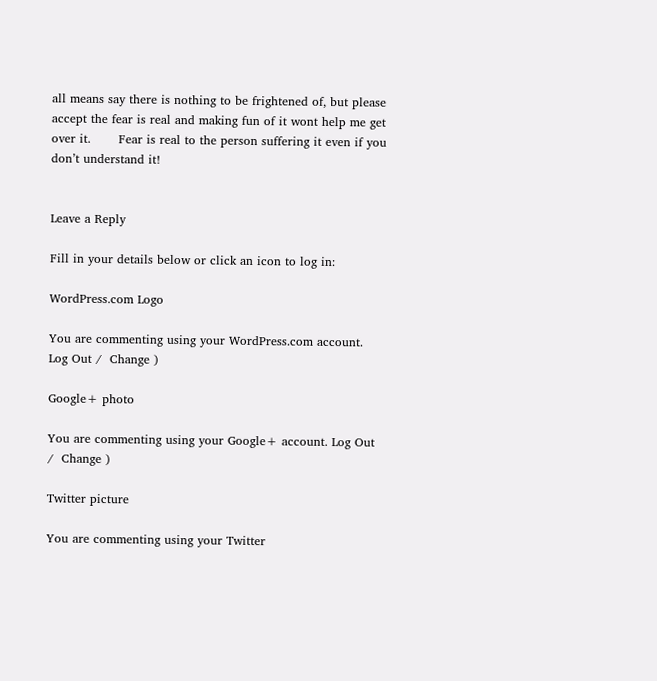all means say there is nothing to be frightened of, but please accept the fear is real and making fun of it wont help me get over it.       Fear is real to the person suffering it even if you don’t understand it!


Leave a Reply

Fill in your details below or click an icon to log in:

WordPress.com Logo

You are commenting using your WordPress.com account. Log Out /  Change )

Google+ photo

You are commenting using your Google+ account. Log Out /  Change )

Twitter picture

You are commenting using your Twitter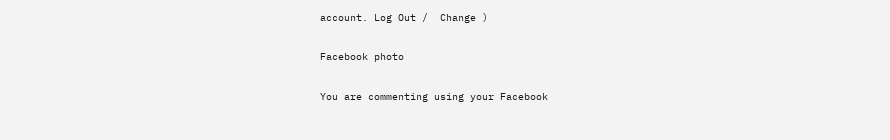account. Log Out /  Change )

Facebook photo

You are commenting using your Facebook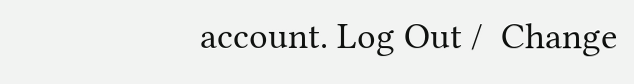account. Log Out /  Change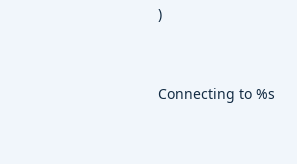)


Connecting to %s